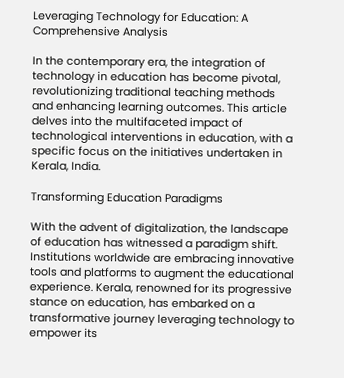Leveraging Technology for Education: A Comprehensive Analysis

In the contemporary era, the integration of technology in education has become pivotal, revolutionizing traditional teaching methods and enhancing learning outcomes. This article delves into the multifaceted impact of technological interventions in education, with a specific focus on the initiatives undertaken in Kerala, India.

Transforming Education Paradigms

With the advent of digitalization, the landscape of education has witnessed a paradigm shift. Institutions worldwide are embracing innovative tools and platforms to augment the educational experience. Kerala, renowned for its progressive stance on education, has embarked on a transformative journey leveraging technology to empower its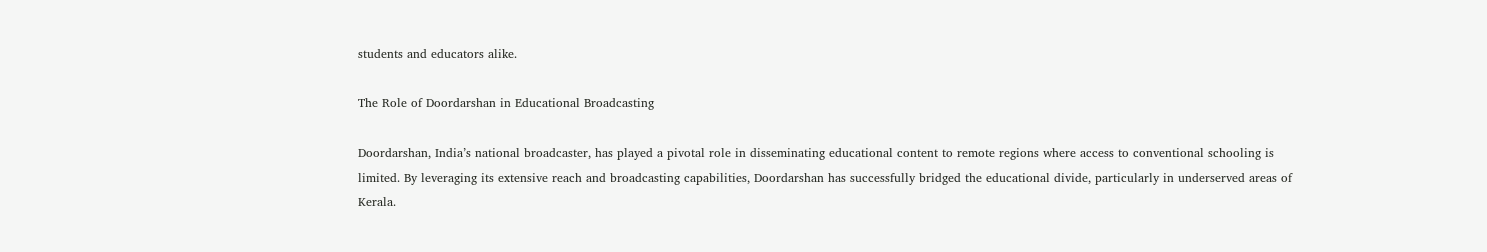students and educators alike.

The Role of Doordarshan in Educational Broadcasting

Doordarshan, India’s national broadcaster, has played a pivotal role in disseminating educational content to remote regions where access to conventional schooling is limited. By leveraging its extensive reach and broadcasting capabilities, Doordarshan has successfully bridged the educational divide, particularly in underserved areas of Kerala.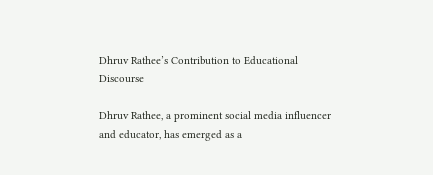Dhruv Rathee’s Contribution to Educational Discourse

Dhruv Rathee, a prominent social media influencer and educator, has emerged as a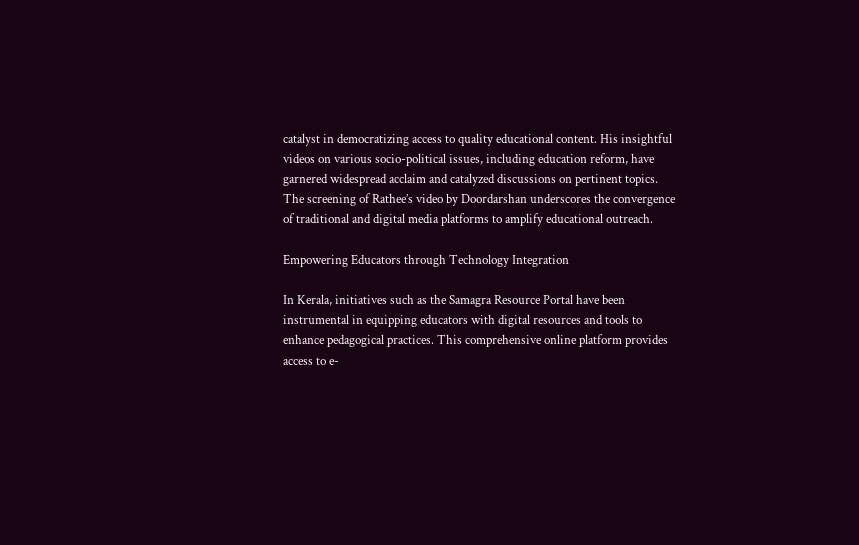catalyst in democratizing access to quality educational content. His insightful videos on various socio-political issues, including education reform, have garnered widespread acclaim and catalyzed discussions on pertinent topics. The screening of Rathee’s video by Doordarshan underscores the convergence of traditional and digital media platforms to amplify educational outreach.

Empowering Educators through Technology Integration

In Kerala, initiatives such as the Samagra Resource Portal have been instrumental in equipping educators with digital resources and tools to enhance pedagogical practices. This comprehensive online platform provides access to e-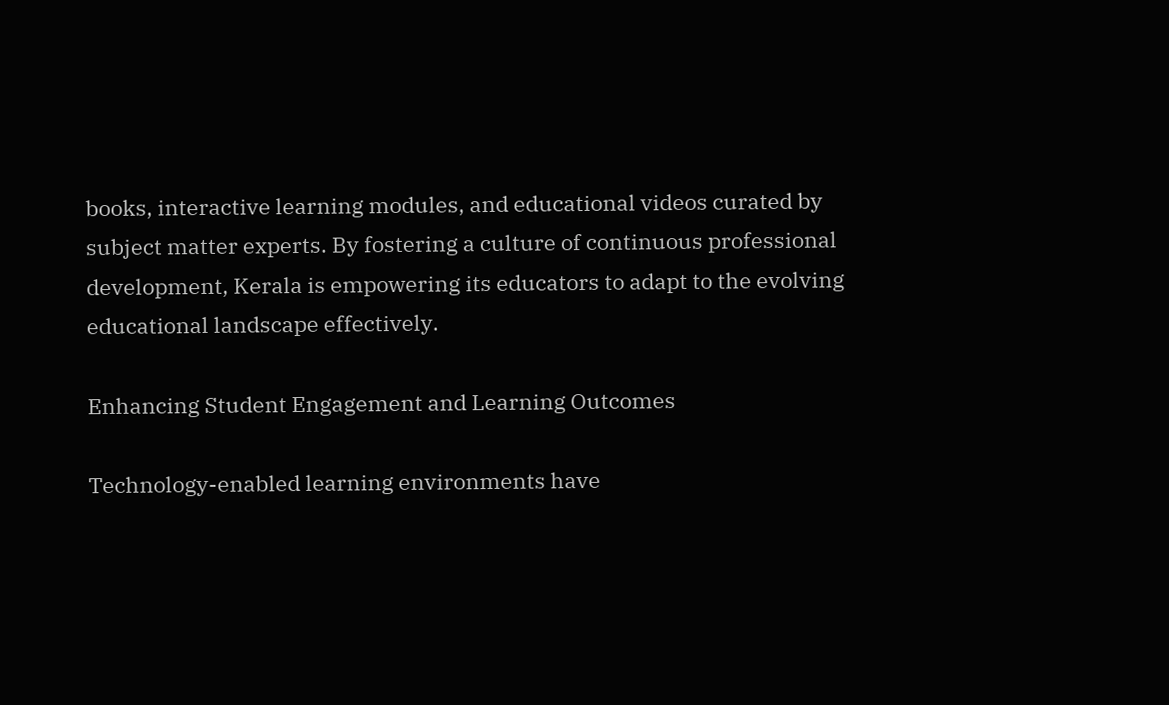books, interactive learning modules, and educational videos curated by subject matter experts. By fostering a culture of continuous professional development, Kerala is empowering its educators to adapt to the evolving educational landscape effectively.

Enhancing Student Engagement and Learning Outcomes

Technology-enabled learning environments have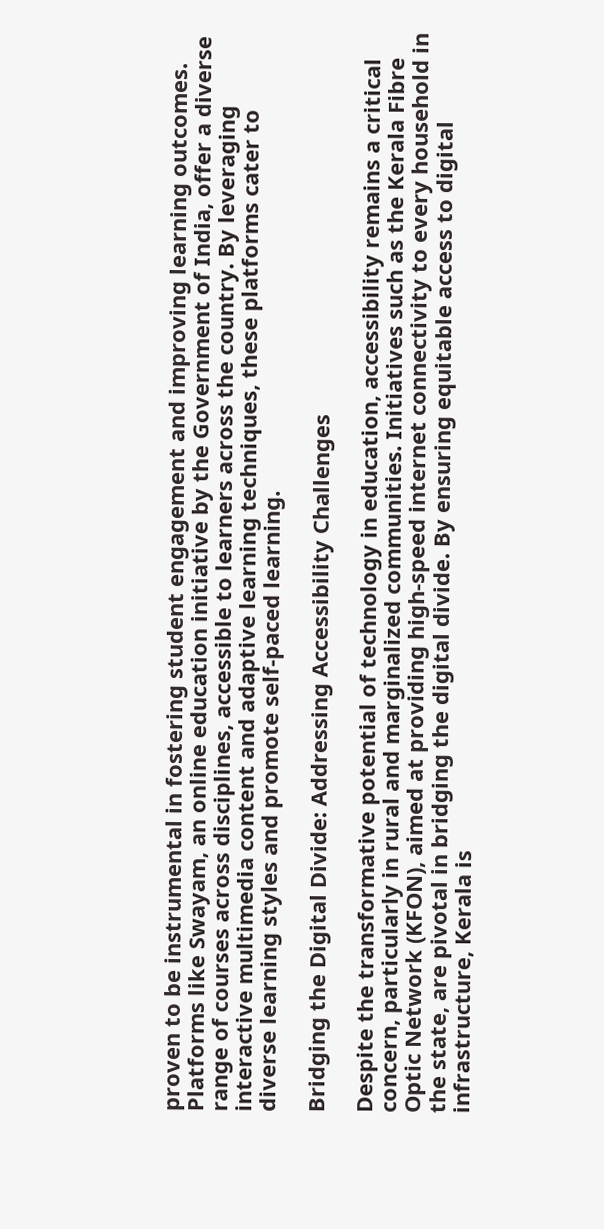proven to be instrumental in fostering student engagement and improving learning outcomes. Platforms like Swayam, an online education initiative by the Government of India, offer a diverse range of courses across disciplines, accessible to learners across the country. By leveraging interactive multimedia content and adaptive learning techniques, these platforms cater to diverse learning styles and promote self-paced learning.

Bridging the Digital Divide: Addressing Accessibility Challenges

Despite the transformative potential of technology in education, accessibility remains a critical concern, particularly in rural and marginalized communities. Initiatives such as the Kerala Fibre Optic Network (KFON), aimed at providing high-speed internet connectivity to every household in the state, are pivotal in bridging the digital divide. By ensuring equitable access to digital infrastructure, Kerala is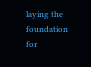laying the foundation for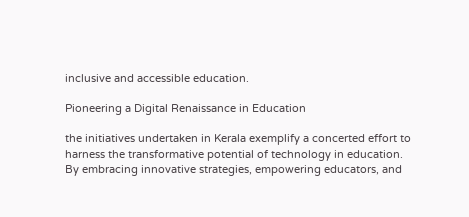inclusive and accessible education.

Pioneering a Digital Renaissance in Education

the initiatives undertaken in Kerala exemplify a concerted effort to harness the transformative potential of technology in education. By embracing innovative strategies, empowering educators, and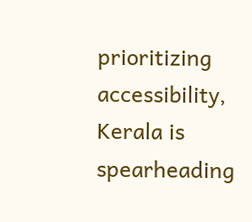prioritizing accessibility, Kerala is spearheading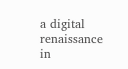a digital renaissance in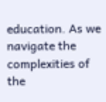education. As we navigate the complexities of the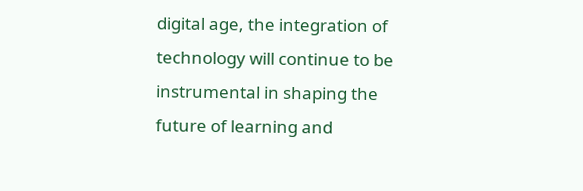digital age, the integration of technology will continue to be instrumental in shaping the future of learning and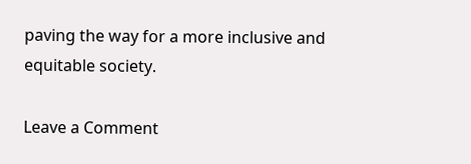paving the way for a more inclusive and equitable society.

Leave a Comment